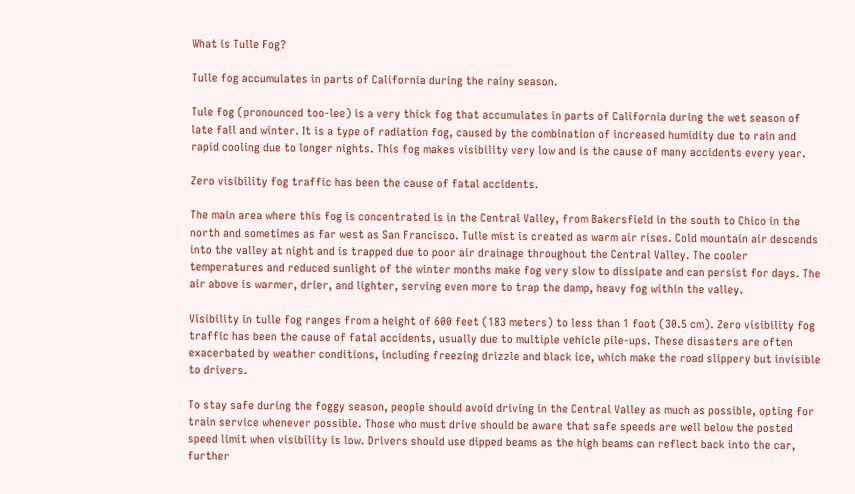What is Tulle Fog?

Tulle fog accumulates in parts of California during the rainy season.

Tule fog (pronounced too-lee) is a very thick fog that accumulates in parts of California during the wet season of late fall and winter. It is a type of radiation fog, caused by the combination of increased humidity due to rain and rapid cooling due to longer nights. This fog makes visibility very low and is the cause of many accidents every year.

Zero visibility fog traffic has been the cause of fatal accidents.

The main area where this fog is concentrated is in the Central Valley, from Bakersfield in the south to Chico in the north and sometimes as far west as San Francisco. Tulle mist is created as warm air rises. Cold mountain air descends into the valley at night and is trapped due to poor air drainage throughout the Central Valley. The cooler temperatures and reduced sunlight of the winter months make fog very slow to dissipate and can persist for days. The air above is warmer, drier, and lighter, serving even more to trap the damp, heavy fog within the valley.

Visibility in tulle fog ranges from a height of 600 feet (183 meters) to less than 1 foot (30.5 cm). Zero visibility fog traffic has been the cause of fatal accidents, usually due to multiple vehicle pile-ups. These disasters are often exacerbated by weather conditions, including freezing drizzle and black ice, which make the road slippery but invisible to drivers.

To stay safe during the foggy season, people should avoid driving in the Central Valley as much as possible, opting for train service whenever possible. Those who must drive should be aware that safe speeds are well below the posted speed limit when visibility is low. Drivers should use dipped beams as the high beams can reflect back into the car, further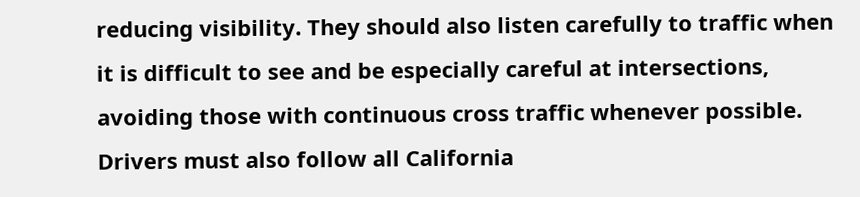reducing visibility. They should also listen carefully to traffic when it is difficult to see and be especially careful at intersections, avoiding those with continuous cross traffic whenever possible. Drivers must also follow all California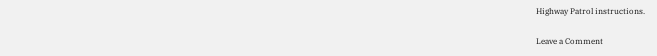Highway Patrol instructions.

Leave a Comment